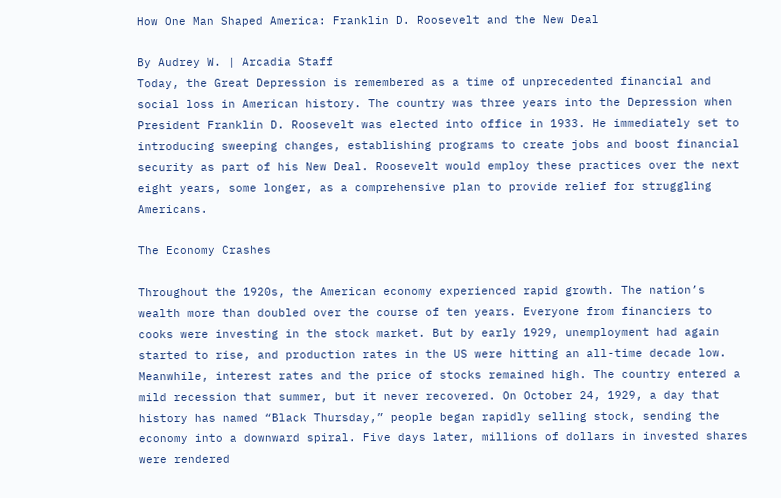How One Man Shaped America: Franklin D. Roosevelt and the New Deal

By Audrey W. | Arcadia Staff
Today, the Great Depression is remembered as a time of unprecedented financial and social loss in American history. The country was three years into the Depression when President Franklin D. Roosevelt was elected into office in 1933. He immediately set to introducing sweeping changes, establishing programs to create jobs and boost financial security as part of his New Deal. Roosevelt would employ these practices over the next eight years, some longer, as a comprehensive plan to provide relief for struggling Americans.

The Economy Crashes

Throughout the 1920s, the American economy experienced rapid growth. The nation’s wealth more than doubled over the course of ten years. Everyone from financiers to cooks were investing in the stock market. But by early 1929, unemployment had again started to rise, and production rates in the US were hitting an all-time decade low. Meanwhile, interest rates and the price of stocks remained high. The country entered a mild recession that summer, but it never recovered. On October 24, 1929, a day that history has named “Black Thursday,” people began rapidly selling stock, sending the economy into a downward spiral. Five days later, millions of dollars in invested shares were rendered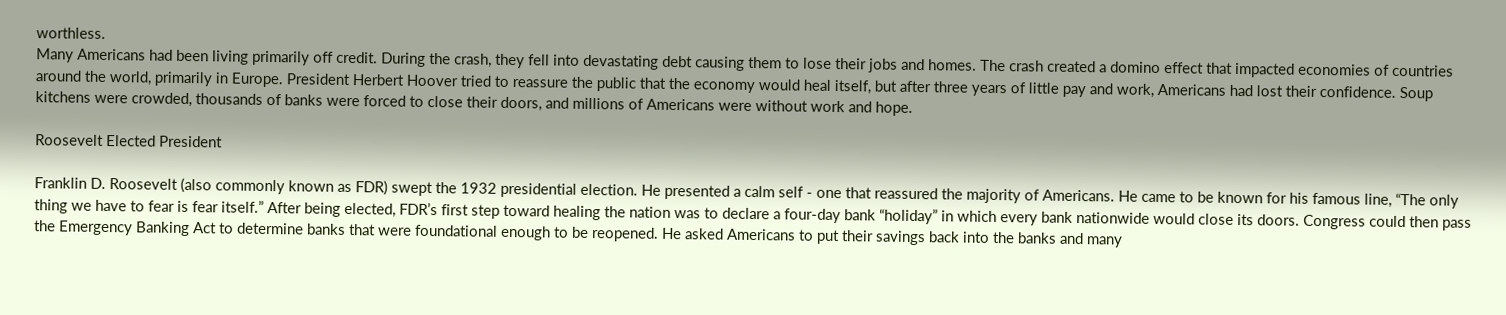worthless.
Many Americans had been living primarily off credit. During the crash, they fell into devastating debt causing them to lose their jobs and homes. The crash created a domino effect that impacted economies of countries around the world, primarily in Europe. President Herbert Hoover tried to reassure the public that the economy would heal itself, but after three years of little pay and work, Americans had lost their confidence. Soup kitchens were crowded, thousands of banks were forced to close their doors, and millions of Americans were without work and hope.

Roosevelt Elected President

Franklin D. Roosevelt (also commonly known as FDR) swept the 1932 presidential election. He presented a calm self - one that reassured the majority of Americans. He came to be known for his famous line, “The only thing we have to fear is fear itself.” After being elected, FDR’s first step toward healing the nation was to declare a four-day bank “holiday” in which every bank nationwide would close its doors. Congress could then pass the Emergency Banking Act to determine banks that were foundational enough to be reopened. He asked Americans to put their savings back into the banks and many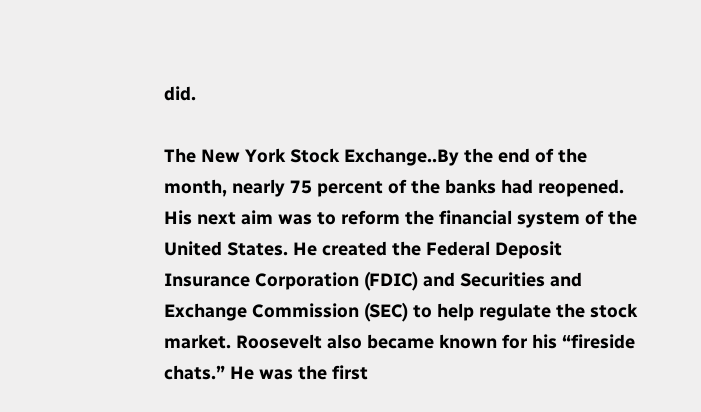did.

The New York Stock Exchange..By the end of the month, nearly 75 percent of the banks had reopened. His next aim was to reform the financial system of the United States. He created the Federal Deposit Insurance Corporation (FDIC) and Securities and Exchange Commission (SEC) to help regulate the stock market. Roosevelt also became known for his “fireside chats.” He was the first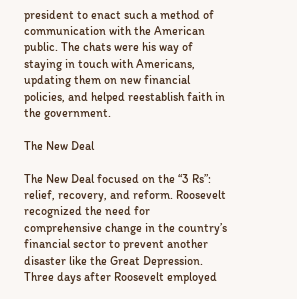president to enact such a method of communication with the American public. The chats were his way of staying in touch with Americans, updating them on new financial policies, and helped reestablish faith in the government.

The New Deal

The New Deal focused on the “3 Rs”: relief, recovery, and reform. Roosevelt recognized the need for comprehensive change in the country’s financial sector to prevent another disaster like the Great Depression. Three days after Roosevelt employed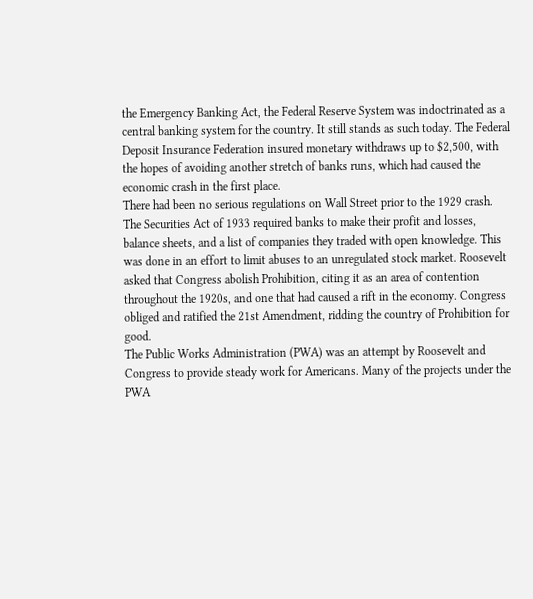the Emergency Banking Act, the Federal Reserve System was indoctrinated as a central banking system for the country. It still stands as such today. The Federal Deposit Insurance Federation insured monetary withdraws up to $2,500, with the hopes of avoiding another stretch of banks runs, which had caused the economic crash in the first place.
There had been no serious regulations on Wall Street prior to the 1929 crash. The Securities Act of 1933 required banks to make their profit and losses, balance sheets, and a list of companies they traded with open knowledge. This was done in an effort to limit abuses to an unregulated stock market. Roosevelt asked that Congress abolish Prohibition, citing it as an area of contention throughout the 1920s, and one that had caused a rift in the economy. Congress obliged and ratified the 21st Amendment, ridding the country of Prohibition for good.
The Public Works Administration (PWA) was an attempt by Roosevelt and Congress to provide steady work for Americans. Many of the projects under the PWA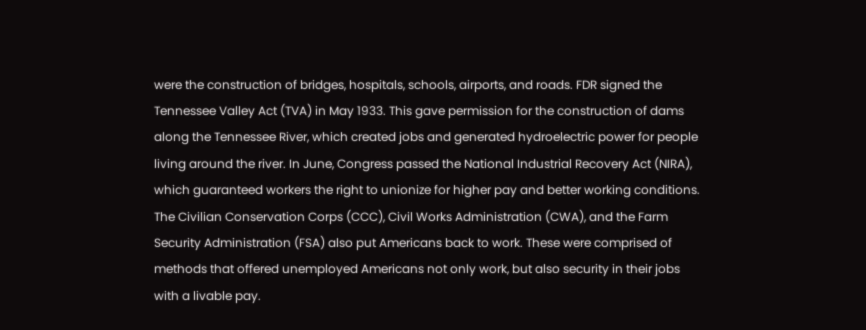were the construction of bridges, hospitals, schools, airports, and roads. FDR signed the Tennessee Valley Act (TVA) in May 1933. This gave permission for the construction of dams along the Tennessee River, which created jobs and generated hydroelectric power for people living around the river. In June, Congress passed the National Industrial Recovery Act (NIRA), which guaranteed workers the right to unionize for higher pay and better working conditions. The Civilian Conservation Corps (CCC), Civil Works Administration (CWA), and the Farm Security Administration (FSA) also put Americans back to work. These were comprised of methods that offered unemployed Americans not only work, but also security in their jobs with a livable pay.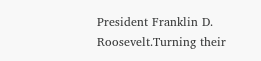President Franklin D. Roosevelt.Turning their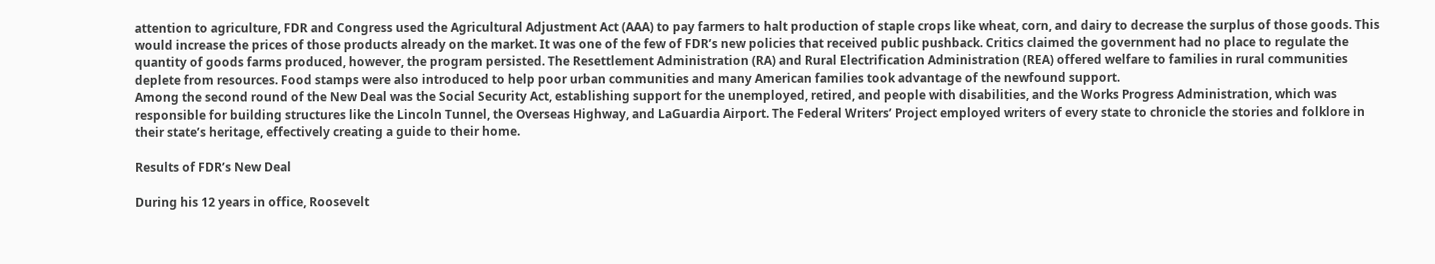attention to agriculture, FDR and Congress used the Agricultural Adjustment Act (AAA) to pay farmers to halt production of staple crops like wheat, corn, and dairy to decrease the surplus of those goods. This would increase the prices of those products already on the market. It was one of the few of FDR’s new policies that received public pushback. Critics claimed the government had no place to regulate the quantity of goods farms produced, however, the program persisted. The Resettlement Administration (RA) and Rural Electrification Administration (REA) offered welfare to families in rural communities deplete from resources. Food stamps were also introduced to help poor urban communities and many American families took advantage of the newfound support.
Among the second round of the New Deal was the Social Security Act, establishing support for the unemployed, retired, and people with disabilities, and the Works Progress Administration, which was responsible for building structures like the Lincoln Tunnel, the Overseas Highway, and LaGuardia Airport. The Federal Writers’ Project employed writers of every state to chronicle the stories and folklore in their state’s heritage, effectively creating a guide to their home.

Results of FDR’s New Deal

During his 12 years in office, Roosevelt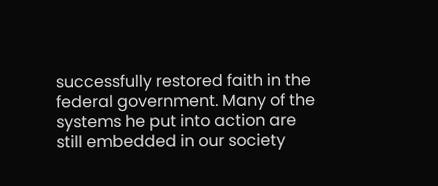successfully restored faith in the federal government. Many of the systems he put into action are still embedded in our society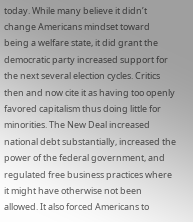today. While many believe it didn’t change Americans mindset toward being a welfare state, it did grant the democratic party increased support for the next several election cycles. Critics then and now cite it as having too openly favored capitalism thus doing little for minorities. The New Deal increased national debt substantially, increased the power of the federal government, and regulated free business practices where it might have otherwise not been allowed. It also forced Americans to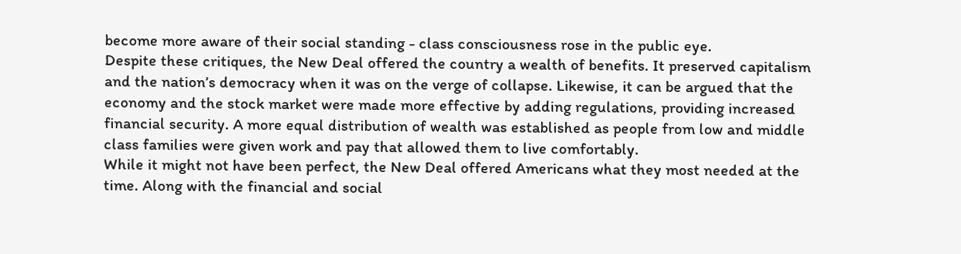become more aware of their social standing - class consciousness rose in the public eye.
Despite these critiques, the New Deal offered the country a wealth of benefits. It preserved capitalism and the nation’s democracy when it was on the verge of collapse. Likewise, it can be argued that the economy and the stock market were made more effective by adding regulations, providing increased financial security. A more equal distribution of wealth was established as people from low and middle class families were given work and pay that allowed them to live comfortably.
While it might not have been perfect, the New Deal offered Americans what they most needed at the time. Along with the financial and social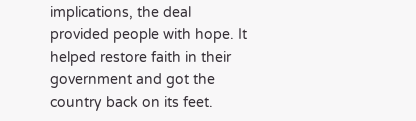implications, the deal provided people with hope. It helped restore faith in their government and got the country back on its feet.